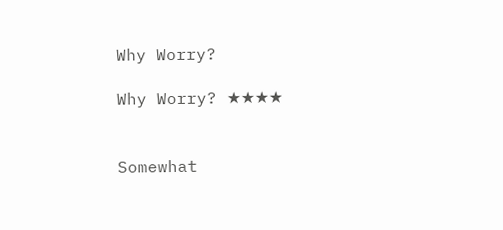Why Worry?

Why Worry? ★★★★


Somewhat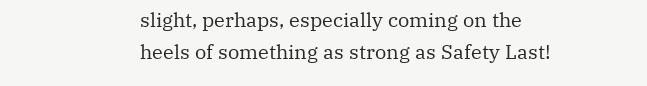slight, perhaps, especially coming on the heels of something as strong as Safety Last!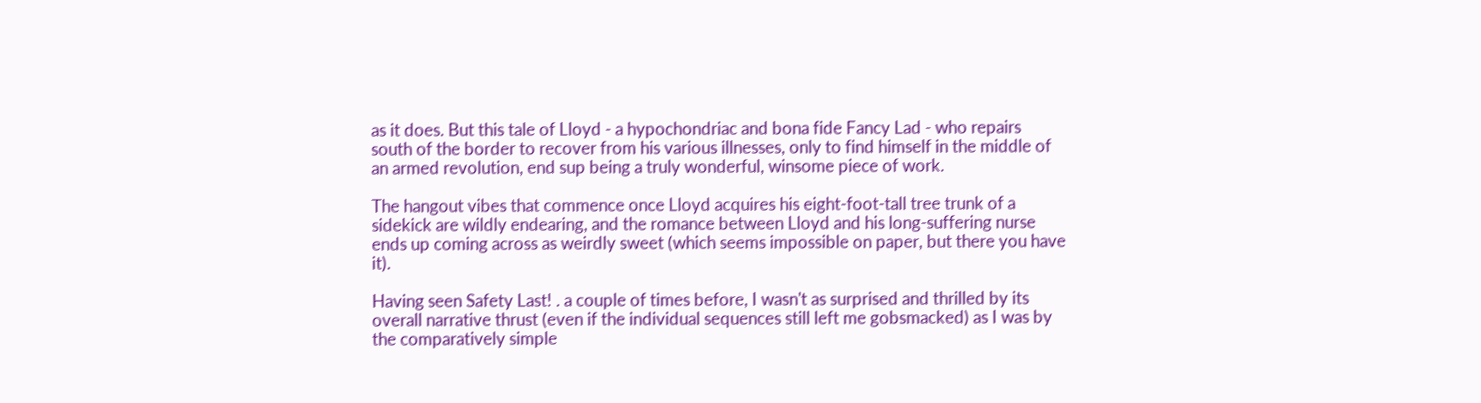as it does. But this tale of Lloyd - a hypochondriac and bona fide Fancy Lad - who repairs south of the border to recover from his various illnesses, only to find himself in the middle of an armed revolution, end sup being a truly wonderful, winsome piece of work.

The hangout vibes that commence once Lloyd acquires his eight-foot-tall tree trunk of a sidekick are wildly endearing, and the romance between Lloyd and his long-suffering nurse ends up coming across as weirdly sweet (which seems impossible on paper, but there you have it).

Having seen Safety Last! . a couple of times before, I wasn't as surprised and thrilled by its overall narrative thrust (even if the individual sequences still left me gobsmacked) as I was by the comparatively simple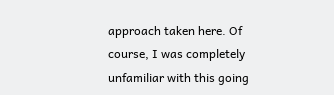approach taken here. Of course, I was completely unfamiliar with this going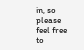in, so please feel free to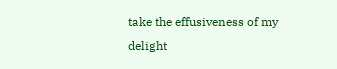take the effusiveness of my delight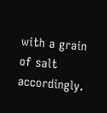with a grain of salt accordingly.